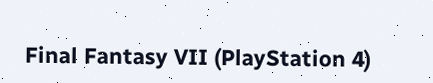Final Fantasy VII (PlayStation 4)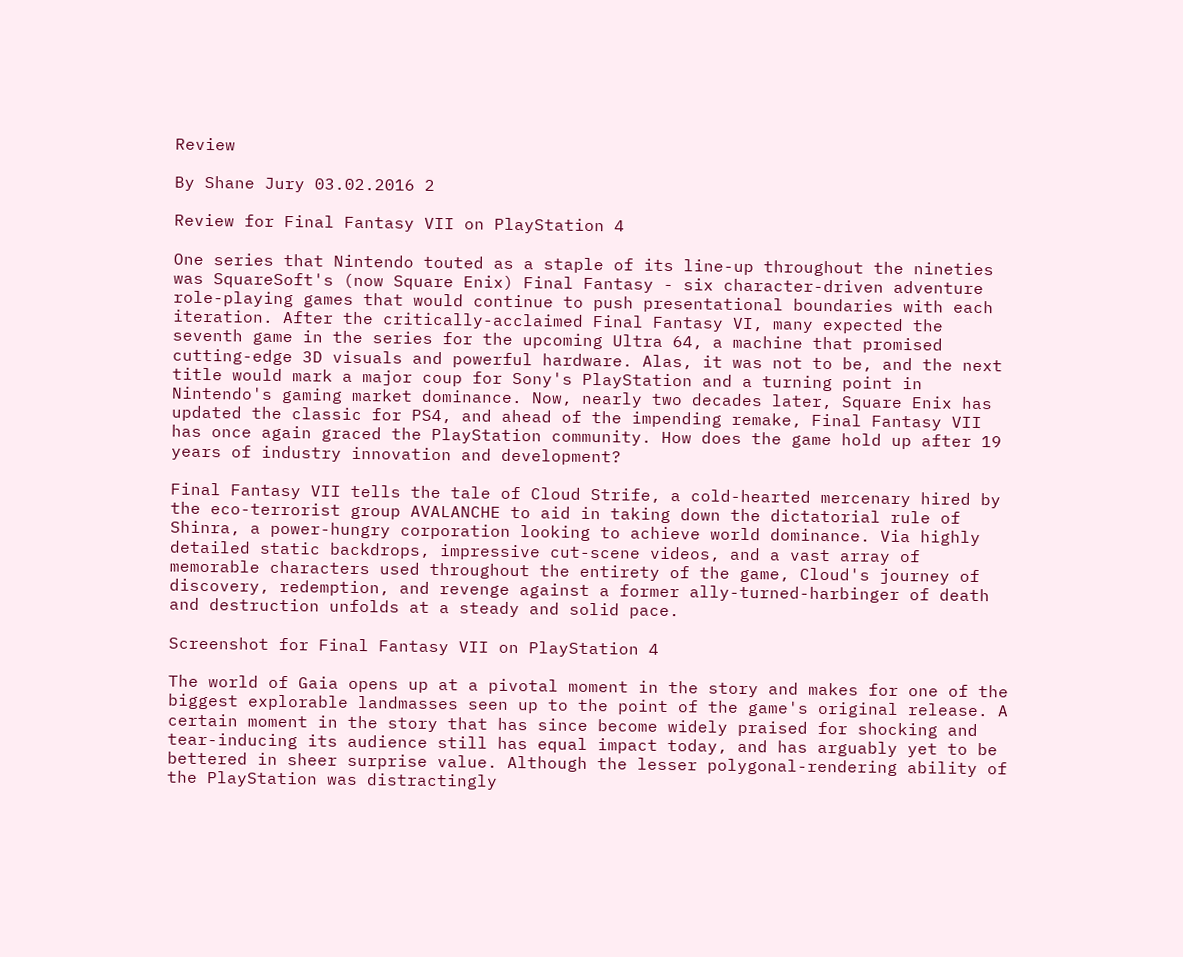Review

By Shane Jury 03.02.2016 2

Review for Final Fantasy VII on PlayStation 4

One series that Nintendo touted as a staple of its line-up throughout the nineties was SquareSoft's (now Square Enix) Final Fantasy - six character-driven adventure role-playing games that would continue to push presentational boundaries with each iteration. After the critically-acclaimed Final Fantasy VI, many expected the seventh game in the series for the upcoming Ultra 64, a machine that promised cutting-edge 3D visuals and powerful hardware. Alas, it was not to be, and the next title would mark a major coup for Sony's PlayStation and a turning point in Nintendo's gaming market dominance. Now, nearly two decades later, Square Enix has updated the classic for PS4, and ahead of the impending remake, Final Fantasy VII has once again graced the PlayStation community. How does the game hold up after 19 years of industry innovation and development?

Final Fantasy VII tells the tale of Cloud Strife, a cold-hearted mercenary hired by the eco-terrorist group AVALANCHE to aid in taking down the dictatorial rule of Shinra, a power-hungry corporation looking to achieve world dominance. Via highly detailed static backdrops, impressive cut-scene videos, and a vast array of memorable characters used throughout the entirety of the game, Cloud's journey of discovery, redemption, and revenge against a former ally-turned-harbinger of death and destruction unfolds at a steady and solid pace.

Screenshot for Final Fantasy VII on PlayStation 4

The world of Gaia opens up at a pivotal moment in the story and makes for one of the biggest explorable landmasses seen up to the point of the game's original release. A certain moment in the story that has since become widely praised for shocking and tear-inducing its audience still has equal impact today, and has arguably yet to be bettered in sheer surprise value. Although the lesser polygonal-rendering ability of the PlayStation was distractingly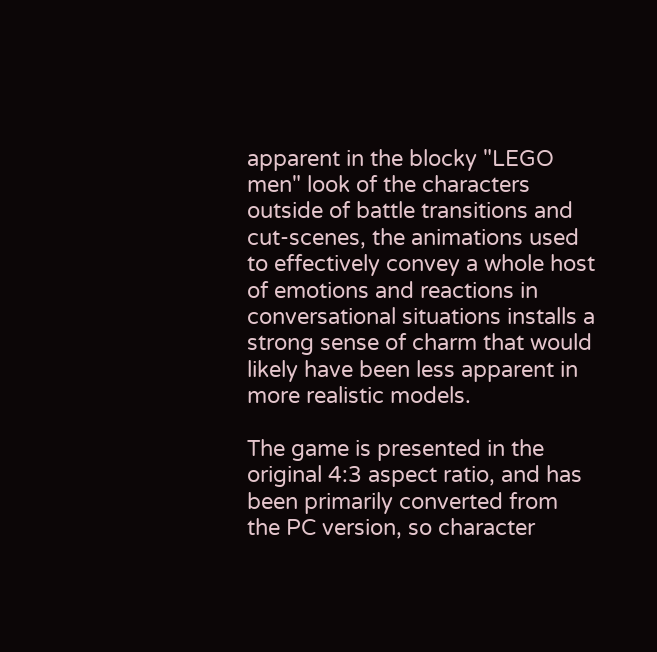apparent in the blocky "LEGO men" look of the characters outside of battle transitions and cut-scenes, the animations used to effectively convey a whole host of emotions and reactions in conversational situations installs a strong sense of charm that would likely have been less apparent in more realistic models.

The game is presented in the original 4:3 aspect ratio, and has been primarily converted from the PC version, so character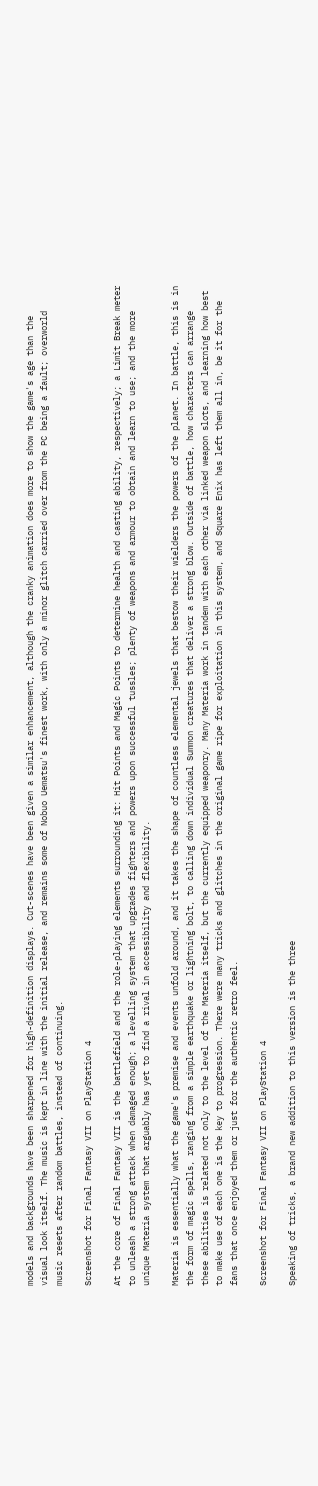models and backgrounds have been sharpened for high-definition displays. Cut-scenes have been given a similar enhancement, although the cranky animation does more to show the game's age than the visual look itself. The music is kept in line with the initial release, and remains some of Nobuo Uematsu's finest work, with only a minor glitch carried over from the PC being a fault; overworld music resets after random battles, instead of continuing.

Screenshot for Final Fantasy VII on PlayStation 4

At the core of Final Fantasy VII is the battlefield and the role-playing elements surrounding it: Hit Points and Magic Points to determine health and casting ability, respectively; a Limit Break meter to unleash a strong attack when damaged enough; a levelling system that upgrades fighters and powers upon successful tussles; plenty of weapons and armour to obtain and learn to use; and the more unique Materia system that arguably has yet to find a rival in accessibility and flexibility.

Materia is essentially what the game's premise and events unfold around, and it takes the shape of countless elemental jewels that bestow their wielders the powers of the planet. In battle, this is in the form of magic spells, ranging from a simple earthquake or lightning bolt, to calling down individual Summon creatures that deliver a strong blow. Outside of battle, how characters can arrange these abilities is related not only to the level of the Materia itself, but the currently equipped weaponry. Many Materia work in tandem with each other via linked weapon slots, and learning how best to make use of each one is the key to progression. There were many tricks and glitches in the original game ripe for exploitation in this system, and Square Enix has left them all in, be it for the fans that once enjoyed them or just for the authentic retro feel.

Screenshot for Final Fantasy VII on PlayStation 4

Speaking of tricks, a brand new addition to this version is the three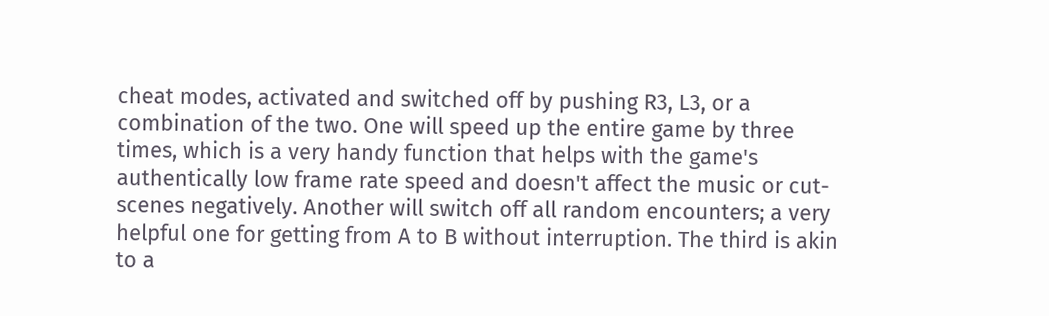cheat modes, activated and switched off by pushing R3, L3, or a combination of the two. One will speed up the entire game by three times, which is a very handy function that helps with the game's authentically low frame rate speed and doesn't affect the music or cut-scenes negatively. Another will switch off all random encounters; a very helpful one for getting from A to B without interruption. The third is akin to a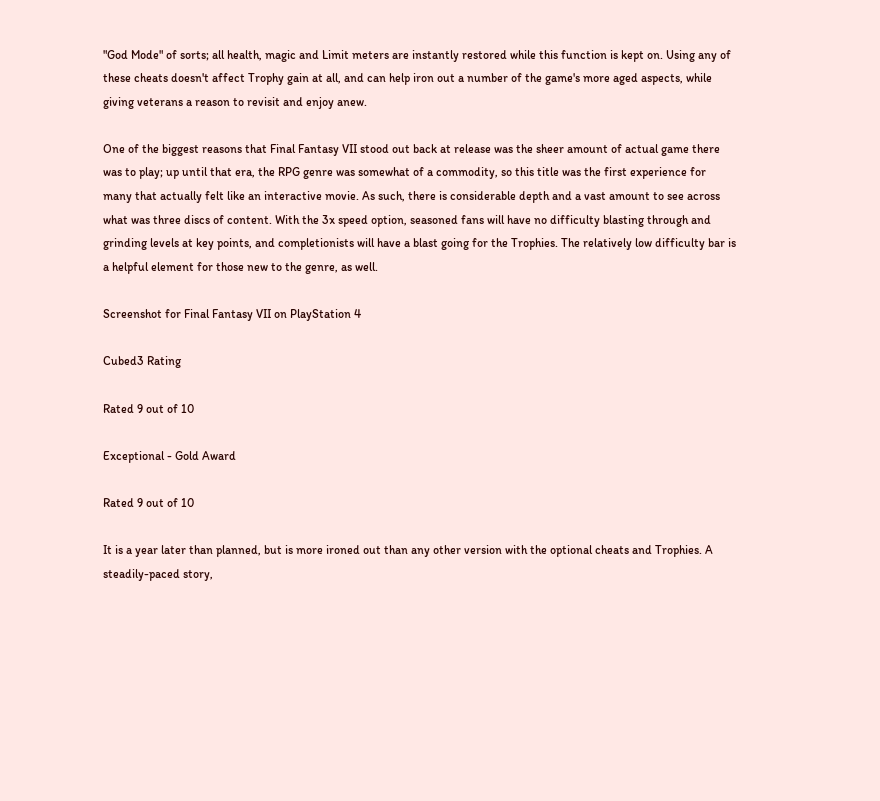"God Mode" of sorts; all health, magic and Limit meters are instantly restored while this function is kept on. Using any of these cheats doesn't affect Trophy gain at all, and can help iron out a number of the game's more aged aspects, while giving veterans a reason to revisit and enjoy anew.

One of the biggest reasons that Final Fantasy VII stood out back at release was the sheer amount of actual game there was to play; up until that era, the RPG genre was somewhat of a commodity, so this title was the first experience for many that actually felt like an interactive movie. As such, there is considerable depth and a vast amount to see across what was three discs of content. With the 3x speed option, seasoned fans will have no difficulty blasting through and grinding levels at key points, and completionists will have a blast going for the Trophies. The relatively low difficulty bar is a helpful element for those new to the genre, as well.

Screenshot for Final Fantasy VII on PlayStation 4

Cubed3 Rating

Rated 9 out of 10

Exceptional - Gold Award

Rated 9 out of 10

It is a year later than planned, but is more ironed out than any other version with the optional cheats and Trophies. A steadily-paced story,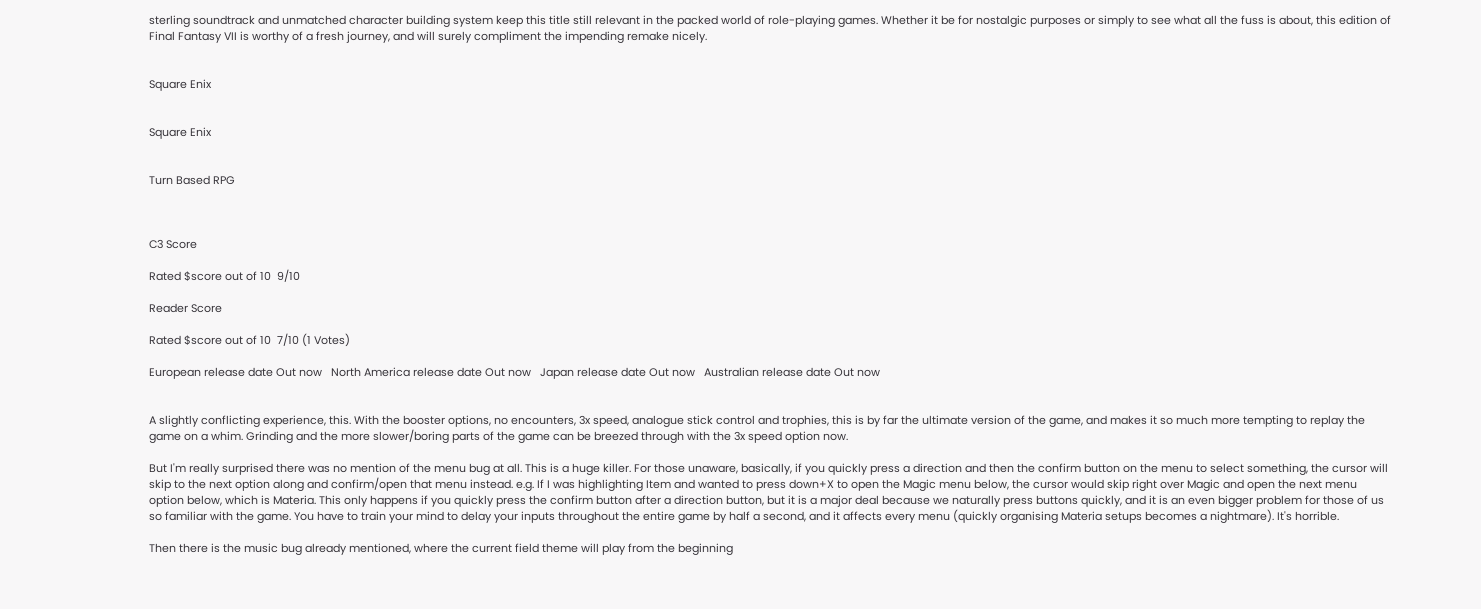sterling soundtrack and unmatched character building system keep this title still relevant in the packed world of role-playing games. Whether it be for nostalgic purposes or simply to see what all the fuss is about, this edition of Final Fantasy VII is worthy of a fresh journey, and will surely compliment the impending remake nicely.


Square Enix


Square Enix


Turn Based RPG



C3 Score

Rated $score out of 10  9/10

Reader Score

Rated $score out of 10  7/10 (1 Votes)

European release date Out now   North America release date Out now   Japan release date Out now   Australian release date Out now


A slightly conflicting experience, this. With the booster options, no encounters, 3x speed, analogue stick control and trophies, this is by far the ultimate version of the game, and makes it so much more tempting to replay the game on a whim. Grinding and the more slower/boring parts of the game can be breezed through with the 3x speed option now.

But I'm really surprised there was no mention of the menu bug at all. This is a huge killer. For those unaware, basically, if you quickly press a direction and then the confirm button on the menu to select something, the cursor will skip to the next option along and confirm/open that menu instead. e.g. If I was highlighting Item and wanted to press down+X to open the Magic menu below, the cursor would skip right over Magic and open the next menu option below, which is Materia. This only happens if you quickly press the confirm button after a direction button, but it is a major deal because we naturally press buttons quickly, and it is an even bigger problem for those of us so familiar with the game. You have to train your mind to delay your inputs throughout the entire game by half a second, and it affects every menu (quickly organising Materia setups becomes a nightmare). It's horrible.

Then there is the music bug already mentioned, where the current field theme will play from the beginning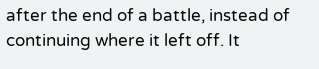after the end of a battle, instead of continuing where it left off. It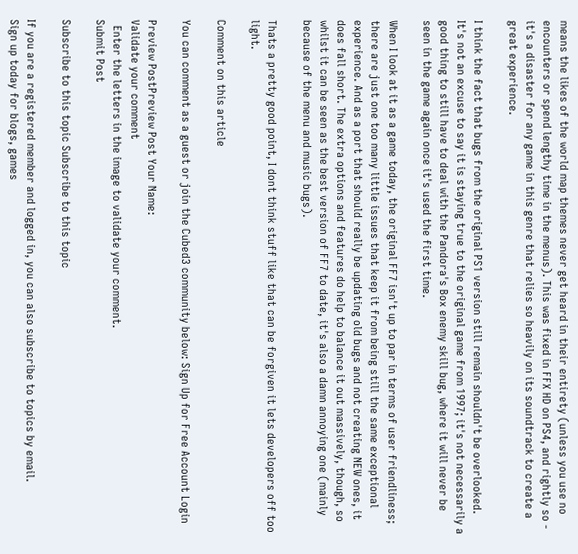means the likes of the world map themes never get heard in their entirety (unless you use no encounters or spend lengthy time in the menus). This was fixed in FFX HD on PS4, and rightly so - it's a disaster for any game in this genre that relies so heavily on its soundtrack to create a great experience.

I think the fact that bugs from the original PS1 version still remain shouldn't be overlooked. It's not an excuse to say it is staying true to the original game from 1997; it's not necessarily a good thing to still have to deal with the Pandora's Box enemy skill bug, where it will never be seen in the game again once it's used the first time.

When I look at it as a game today, the original FF7 isn't up to par in terms of user friendliness; there are just one too many little issues that keep it from being still the same exceptional experience. And as a port that should really be updating old bugs and not creating NEW ones, it does fall short. The extra options and features do help to balance it out massively, though, so whilst it can be seen as the best version of FF7 to date, it's also a damn annoying one (mainly because of the menu and music bugs).

Thats a pretty good point, I dont think stuff like that can be forgiven it lets developers off too light.

Comment on this article

You can comment as a guest or join the Cubed3 community below: Sign Up for Free Account Login

Preview PostPreview Post Your Name:
Validate your comment
  Enter the letters in the image to validate your comment.
Submit Post

Subscribe to this topic Subscribe to this topic

If you are a registered member and logged in, you can also subscribe to topics by email.
Sign up today for blogs, games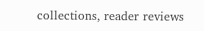collections, reader reviews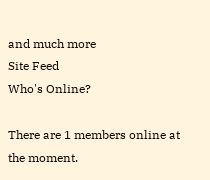and much more
Site Feed
Who's Online?

There are 1 members online at the moment.